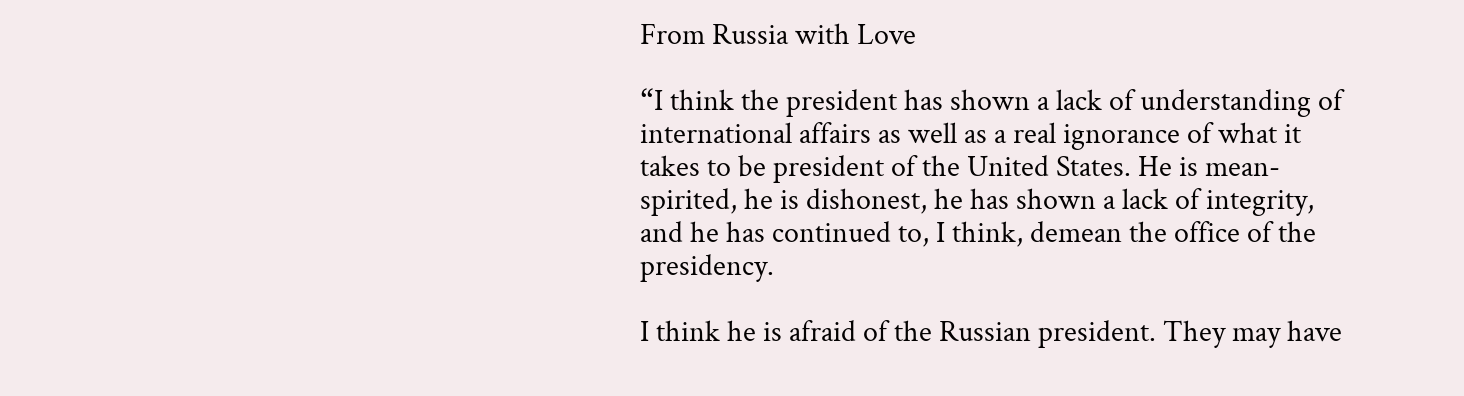From Russia with Love

“I think the president has shown a lack of understanding of international affairs as well as a real ignorance of what it takes to be president of the United States. He is mean-spirited, he is dishonest, he has shown a lack of integrity, and he has continued to, I think, demean the office of the presidency.

I think he is afraid of the Russian president. They may have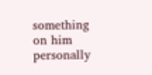something on him personally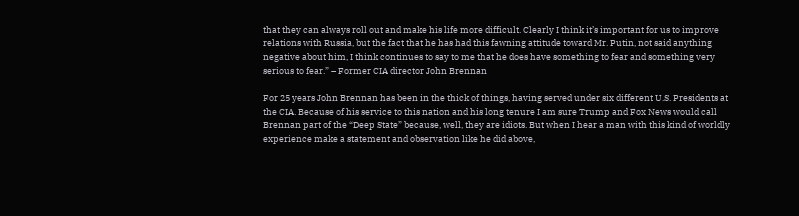that they can always roll out and make his life more difficult. Clearly I think it’s important for us to improve relations with Russia, but the fact that he has had this fawning attitude toward Mr. Putin, not said anything negative about him, I think continues to say to me that he does have something to fear and something very serious to fear.” – Former CIA director John Brennan

For 25 years John Brennan has been in the thick of things, having served under six different U.S. Presidents at the CIA. Because of his service to this nation and his long tenure I am sure Trump and Fox News would call Brennan part of the “Deep State” because, well, they are idiots. But when I hear a man with this kind of worldly experience make a statement and observation like he did above,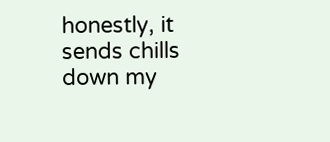honestly, it sends chills down my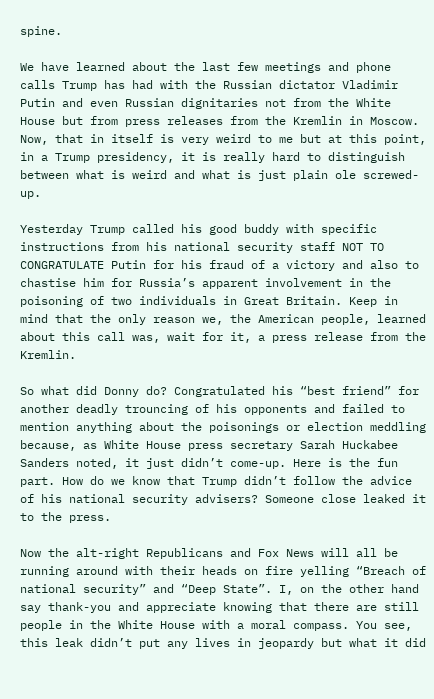spine.

We have learned about the last few meetings and phone calls Trump has had with the Russian dictator Vladimir Putin and even Russian dignitaries not from the White House but from press releases from the Kremlin in Moscow. Now, that in itself is very weird to me but at this point, in a Trump presidency, it is really hard to distinguish between what is weird and what is just plain ole screwed-up.

Yesterday Trump called his good buddy with specific instructions from his national security staff NOT TO CONGRATULATE Putin for his fraud of a victory and also to chastise him for Russia’s apparent involvement in the poisoning of two individuals in Great Britain. Keep in mind that the only reason we, the American people, learned about this call was, wait for it, a press release from the Kremlin.

So what did Donny do? Congratulated his “best friend” for another deadly trouncing of his opponents and failed to mention anything about the poisonings or election meddling because, as White House press secretary Sarah Huckabee Sanders noted, it just didn’t come-up. Here is the fun part. How do we know that Trump didn’t follow the advice of his national security advisers? Someone close leaked it to the press.

Now the alt-right Republicans and Fox News will all be running around with their heads on fire yelling “Breach of national security” and “Deep State”. I, on the other hand say thank-you and appreciate knowing that there are still people in the White House with a moral compass. You see, this leak didn’t put any lives in jeopardy but what it did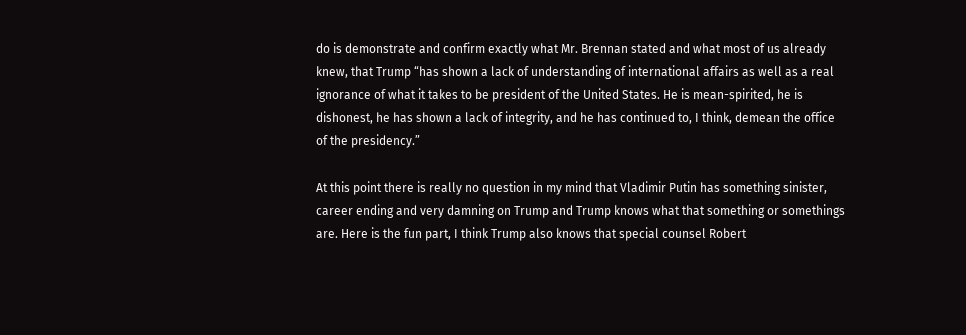do is demonstrate and confirm exactly what Mr. Brennan stated and what most of us already knew, that Trump “has shown a lack of understanding of international affairs as well as a real ignorance of what it takes to be president of the United States. He is mean-spirited, he is dishonest, he has shown a lack of integrity, and he has continued to, I think, demean the office of the presidency.”

At this point there is really no question in my mind that Vladimir Putin has something sinister, career ending and very damning on Trump and Trump knows what that something or somethings are. Here is the fun part, I think Trump also knows that special counsel Robert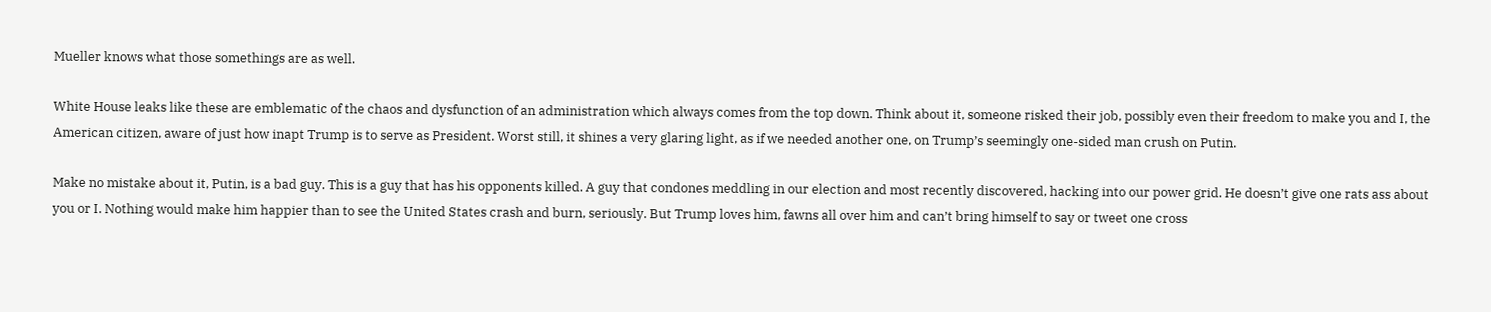Mueller knows what those somethings are as well.

White House leaks like these are emblematic of the chaos and dysfunction of an administration which always comes from the top down. Think about it, someone risked their job, possibly even their freedom to make you and I, the American citizen, aware of just how inapt Trump is to serve as President. Worst still, it shines a very glaring light, as if we needed another one, on Trump’s seemingly one-sided man crush on Putin.

Make no mistake about it, Putin, is a bad guy. This is a guy that has his opponents killed. A guy that condones meddling in our election and most recently discovered, hacking into our power grid. He doesn’t give one rats ass about you or I. Nothing would make him happier than to see the United States crash and burn, seriously. But Trump loves him, fawns all over him and can’t bring himself to say or tweet one cross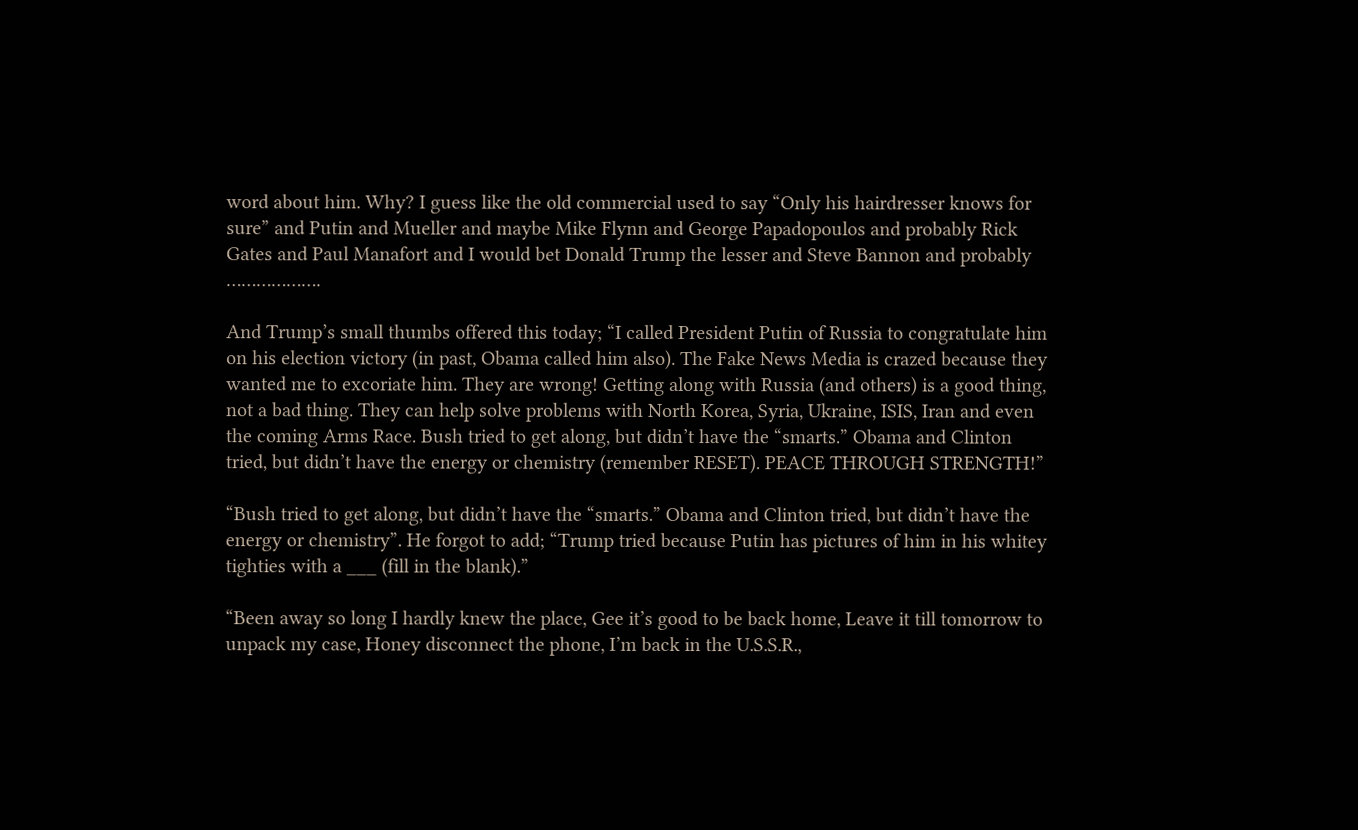word about him. Why? I guess like the old commercial used to say “Only his hairdresser knows for sure” and Putin and Mueller and maybe Mike Flynn and George Papadopoulos and probably Rick Gates and Paul Manafort and I would bet Donald Trump the lesser and Steve Bannon and probably ……………….

And Trump’s small thumbs offered this today; “I called President Putin of Russia to congratulate him on his election victory (in past, Obama called him also). The Fake News Media is crazed because they wanted me to excoriate him. They are wrong! Getting along with Russia (and others) is a good thing, not a bad thing. They can help solve problems with North Korea, Syria, Ukraine, ISIS, Iran and even the coming Arms Race. Bush tried to get along, but didn’t have the “smarts.” Obama and Clinton tried, but didn’t have the energy or chemistry (remember RESET). PEACE THROUGH STRENGTH!”

“Bush tried to get along, but didn’t have the “smarts.” Obama and Clinton tried, but didn’t have the energy or chemistry”. He forgot to add; “Trump tried because Putin has pictures of him in his whitey tighties with a ___ (fill in the blank).”

“Been away so long I hardly knew the place, Gee it’s good to be back home, Leave it till tomorrow to unpack my case, Honey disconnect the phone, I’m back in the U.S.S.R.,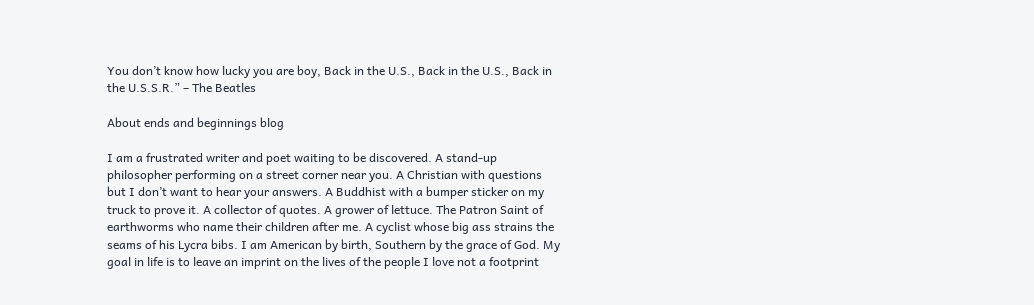You don’t know how lucky you are boy, Back in the U.S., Back in the U.S., Back in the U.S.S.R.” – The Beatles

About ends and beginnings blog

I am a frustrated writer and poet waiting to be discovered. A stand-up philosopher performing on a street corner near you. A Christian with questions but I don’t want to hear your answers. A Buddhist with a bumper sticker on my truck to prove it. A collector of quotes. A grower of lettuce. The Patron Saint of earthworms who name their children after me. A cyclist whose big ass strains the seams of his Lycra bibs. I am American by birth, Southern by the grace of God. My goal in life is to leave an imprint on the lives of the people I love not a footprint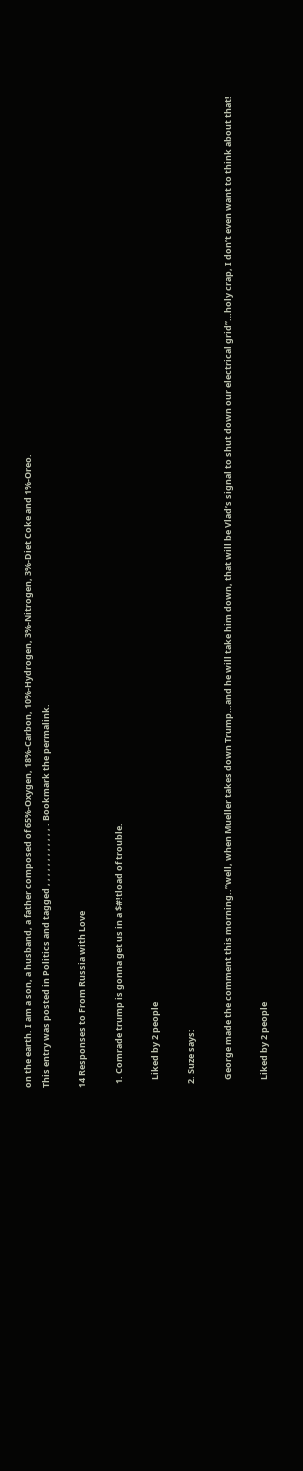on the earth. I am a son, a husband, a father composed of 65%-Oxygen, 18%-Carbon, 10%-Hydrogen, 3%-Nitrogen, 3%-Diet Coke and 1%-Oreo.
This entry was posted in Politics and tagged , , , , , , , , , , , , . Bookmark the permalink.

14 Responses to From Russia with Love

  1. Comrade trump is gonna get us in a $#!tload of trouble.

    Liked by 2 people

  2. Suze says:

    George made the comment this morning..”well, when Mueller takes down Trump…and he will take him down, that will be Vlad’s signal to shut down our electrical grid”…holy crap, I don’t even want to think about that!

    Liked by 2 people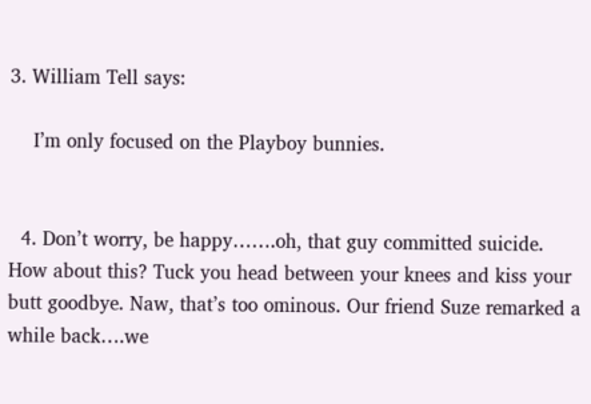3. William Tell says:

    I’m only focused on the Playboy bunnies.


  4. Don’t worry, be happy…….oh, that guy committed suicide. How about this? Tuck you head between your knees and kiss your butt goodbye. Naw, that’s too ominous. Our friend Suze remarked a while back….we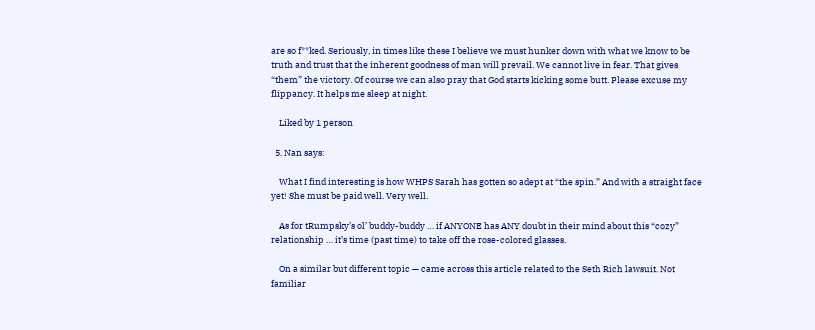are so f**ked. Seriously, in times like these I believe we must hunker down with what we know to be truth and trust that the inherent goodness of man will prevail. We cannot live in fear. That gives “them” the victory. Of course we can also pray that God starts kicking some butt. Please excuse my flippancy. It helps me sleep at night.

    Liked by 1 person

  5. Nan says:

    What I find interesting is how WHPS Sarah has gotten so adept at “the spin.” And with a straight face yet! She must be paid well. Very well.

    As for tRumpsky’s ol’ buddy-buddy … if ANYONE has ANY doubt in their mind about this “cozy” relationship … it’s time (past time) to take off the rose-colored glasses.

    On a similar but different topic — came across this article related to the Seth Rich lawsuit. Not familiar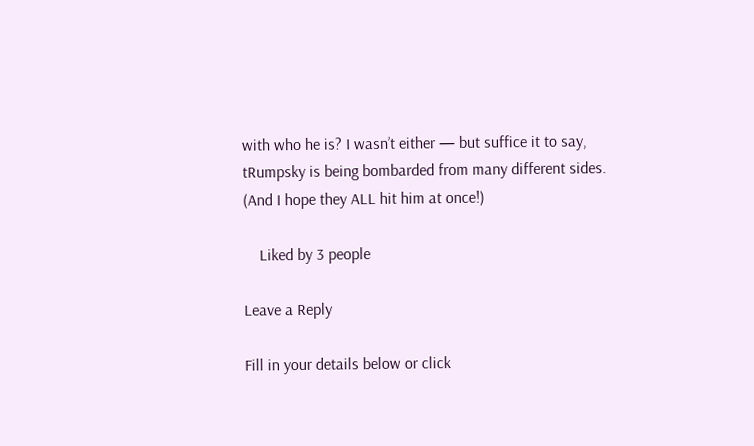with who he is? I wasn’t either — but suffice it to say, tRumpsky is being bombarded from many different sides. (And I hope they ALL hit him at once!)

    Liked by 3 people

Leave a Reply

Fill in your details below or click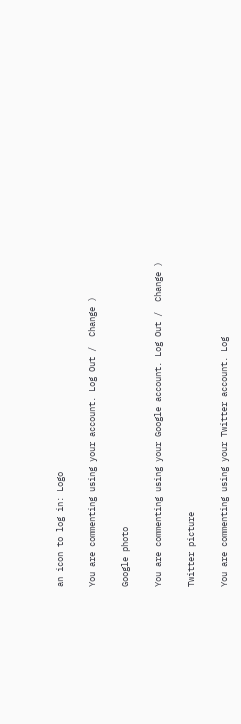an icon to log in: Logo

You are commenting using your account. Log Out /  Change )

Google photo

You are commenting using your Google account. Log Out /  Change )

Twitter picture

You are commenting using your Twitter account. Log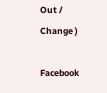Out /  Change )

Facebook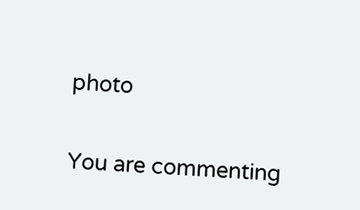photo

You are commenting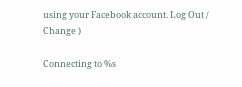using your Facebook account. Log Out /  Change )

Connecting to %s